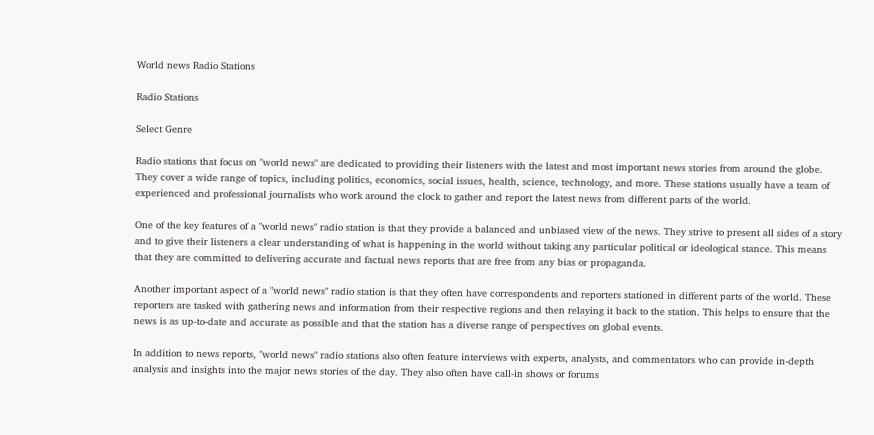World news Radio Stations

Radio Stations

Select Genre

Radio stations that focus on "world news" are dedicated to providing their listeners with the latest and most important news stories from around the globe. They cover a wide range of topics, including politics, economics, social issues, health, science, technology, and more. These stations usually have a team of experienced and professional journalists who work around the clock to gather and report the latest news from different parts of the world.

One of the key features of a "world news" radio station is that they provide a balanced and unbiased view of the news. They strive to present all sides of a story and to give their listeners a clear understanding of what is happening in the world without taking any particular political or ideological stance. This means that they are committed to delivering accurate and factual news reports that are free from any bias or propaganda.

Another important aspect of a "world news" radio station is that they often have correspondents and reporters stationed in different parts of the world. These reporters are tasked with gathering news and information from their respective regions and then relaying it back to the station. This helps to ensure that the news is as up-to-date and accurate as possible and that the station has a diverse range of perspectives on global events.

In addition to news reports, "world news" radio stations also often feature interviews with experts, analysts, and commentators who can provide in-depth analysis and insights into the major news stories of the day. They also often have call-in shows or forums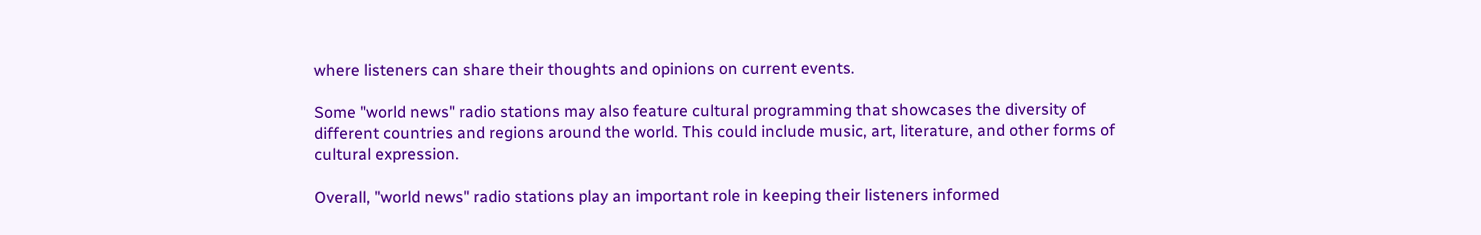where listeners can share their thoughts and opinions on current events.

Some "world news" radio stations may also feature cultural programming that showcases the diversity of different countries and regions around the world. This could include music, art, literature, and other forms of cultural expression.

Overall, "world news" radio stations play an important role in keeping their listeners informed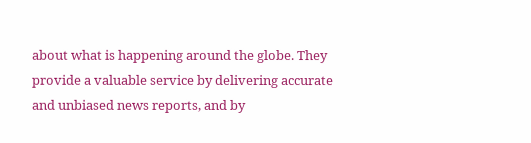about what is happening around the globe. They provide a valuable service by delivering accurate and unbiased news reports, and by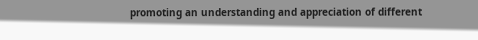promoting an understanding and appreciation of different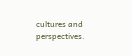cultures and perspectives.